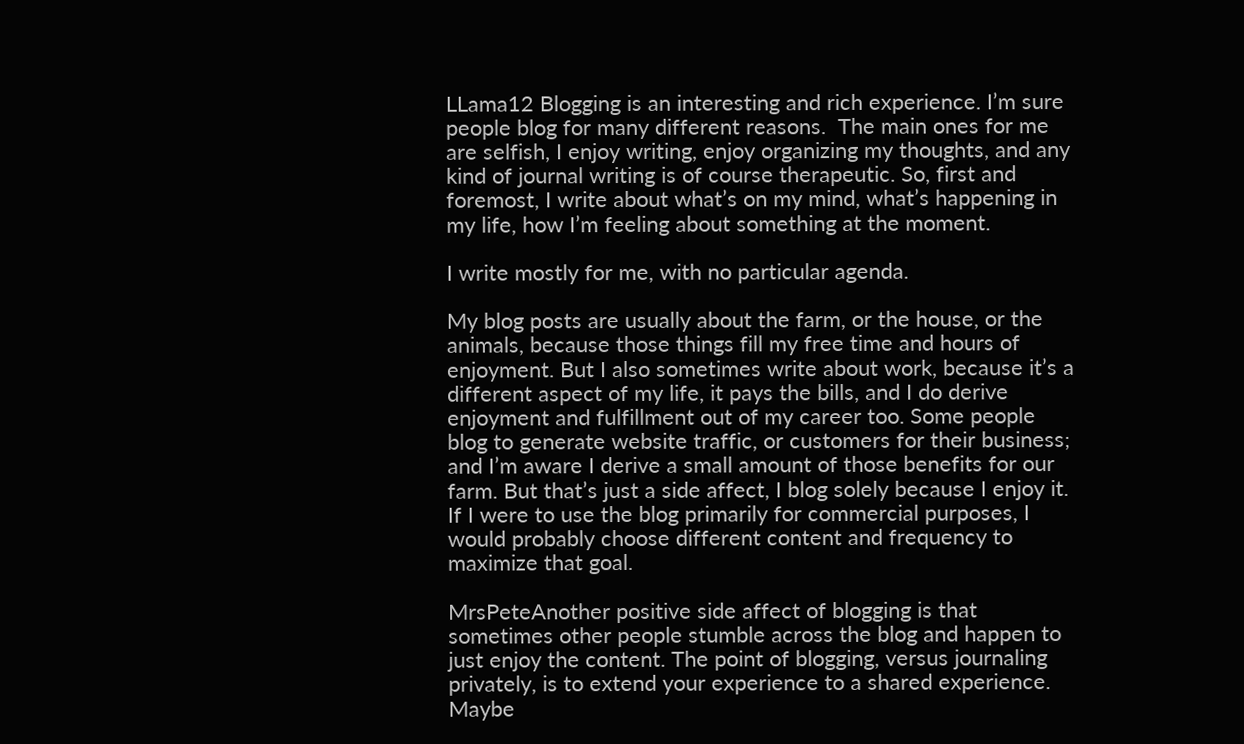LLama12 Blogging is an interesting and rich experience. I’m sure people blog for many different reasons.  The main ones for me are selfish, I enjoy writing, enjoy organizing my thoughts, and any kind of journal writing is of course therapeutic. So, first and foremost, I write about what’s on my mind, what’s happening in my life, how I’m feeling about something at the moment.

I write mostly for me, with no particular agenda.

My blog posts are usually about the farm, or the house, or the animals, because those things fill my free time and hours of enjoyment. But I also sometimes write about work, because it’s a different aspect of my life, it pays the bills, and I do derive enjoyment and fulfillment out of my career too. Some people blog to generate website traffic, or customers for their business; and I’m aware I derive a small amount of those benefits for our farm. But that’s just a side affect, I blog solely because I enjoy it. If I were to use the blog primarily for commercial purposes, I would probably choose different content and frequency to maximize that goal.

MrsPeteAnother positive side affect of blogging is that sometimes other people stumble across the blog and happen to just enjoy the content. The point of blogging, versus journaling privately, is to extend your experience to a shared experience. Maybe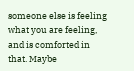someone else is feeling what you are feeling, and is comforted in that. Maybe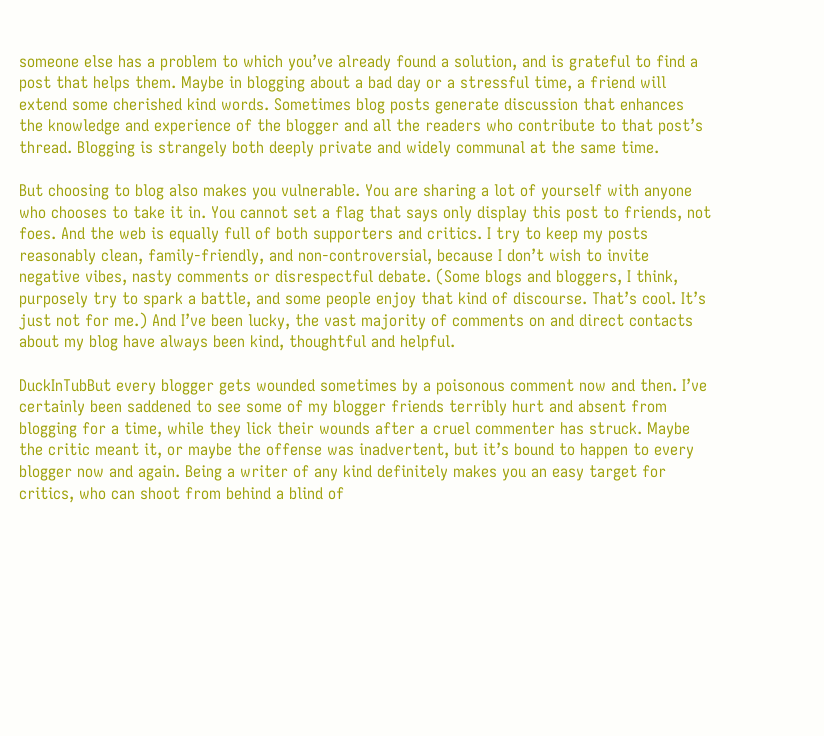someone else has a problem to which you’ve already found a solution, and is grateful to find a post that helps them. Maybe in blogging about a bad day or a stressful time, a friend will extend some cherished kind words. Sometimes blog posts generate discussion that enhances the knowledge and experience of the blogger and all the readers who contribute to that post’s thread. Blogging is strangely both deeply private and widely communal at the same time.

But choosing to blog also makes you vulnerable. You are sharing a lot of yourself with anyone who chooses to take it in. You cannot set a flag that says only display this post to friends, not foes. And the web is equally full of both supporters and critics. I try to keep my posts reasonably clean, family-friendly, and non-controversial, because I don’t wish to invite negative vibes, nasty comments or disrespectful debate. (Some blogs and bloggers, I think, purposely try to spark a battle, and some people enjoy that kind of discourse. That’s cool. It’s just not for me.) And I’ve been lucky, the vast majority of comments on and direct contacts about my blog have always been kind, thoughtful and helpful.

DuckInTubBut every blogger gets wounded sometimes by a poisonous comment now and then. I’ve certainly been saddened to see some of my blogger friends terribly hurt and absent from blogging for a time, while they lick their wounds after a cruel commenter has struck. Maybe the critic meant it, or maybe the offense was inadvertent, but it’s bound to happen to every blogger now and again. Being a writer of any kind definitely makes you an easy target for critics, who can shoot from behind a blind of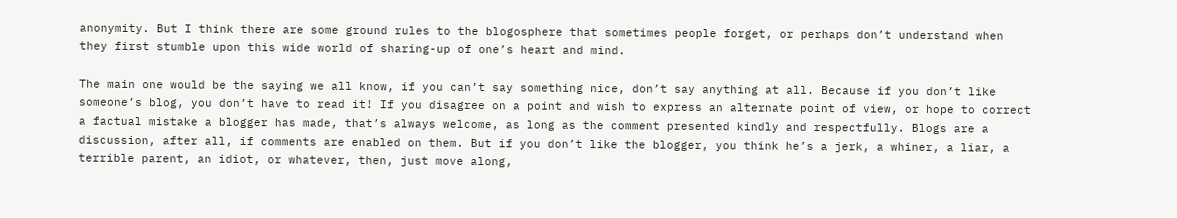anonymity. But I think there are some ground rules to the blogosphere that sometimes people forget, or perhaps don’t understand when they first stumble upon this wide world of sharing-up of one’s heart and mind.

The main one would be the saying we all know, if you can’t say something nice, don’t say anything at all. Because if you don’t like someone’s blog, you don’t have to read it! If you disagree on a point and wish to express an alternate point of view, or hope to correct a factual mistake a blogger has made, that’s always welcome, as long as the comment presented kindly and respectfully. Blogs are a discussion, after all, if comments are enabled on them. But if you don’t like the blogger, you think he’s a jerk, a whiner, a liar, a terrible parent, an idiot, or whatever, then, just move along,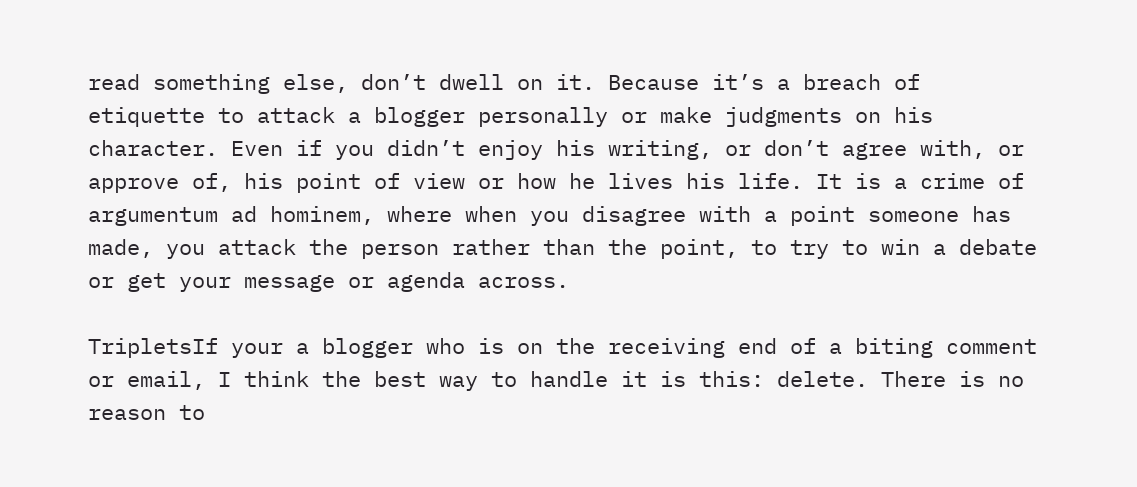read something else, don’t dwell on it. Because it’s a breach of etiquette to attack a blogger personally or make judgments on his character. Even if you didn’t enjoy his writing, or don’t agree with, or approve of, his point of view or how he lives his life. It is a crime of argumentum ad hominem, where when you disagree with a point someone has made, you attack the person rather than the point, to try to win a debate or get your message or agenda across.

TripletsIf your a blogger who is on the receiving end of a biting comment or email, I think the best way to handle it is this: delete. There is no reason to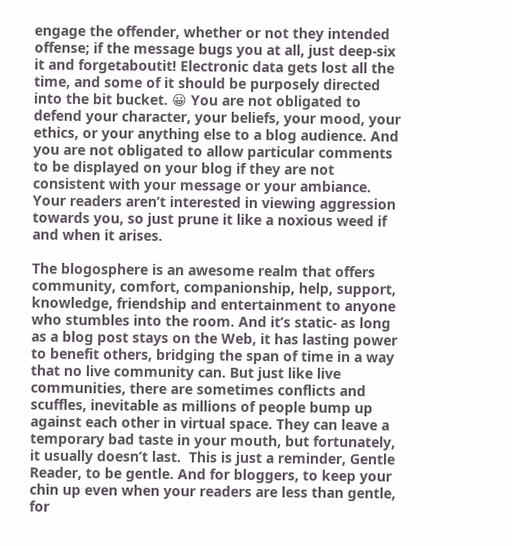engage the offender, whether or not they intended offense; if the message bugs you at all, just deep-six it and forgetaboutit! Electronic data gets lost all the time, and some of it should be purposely directed into the bit bucket. 😀 You are not obligated to defend your character, your beliefs, your mood, your ethics, or your anything else to a blog audience. And you are not obligated to allow particular comments to be displayed on your blog if they are not consistent with your message or your ambiance. Your readers aren’t interested in viewing aggression towards you, so just prune it like a noxious weed if and when it arises.

The blogosphere is an awesome realm that offers community, comfort, companionship, help, support, knowledge, friendship and entertainment to anyone who stumbles into the room. And it’s static- as long as a blog post stays on the Web, it has lasting power to benefit others, bridging the span of time in a way that no live community can. But just like live communities, there are sometimes conflicts and scuffles, inevitable as millions of people bump up against each other in virtual space. They can leave a temporary bad taste in your mouth, but fortunately, it usually doesn’t last.  This is just a reminder, Gentle Reader, to be gentle. And for bloggers, to keep your chin up even when your readers are less than gentle, for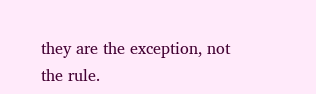they are the exception, not the rule.